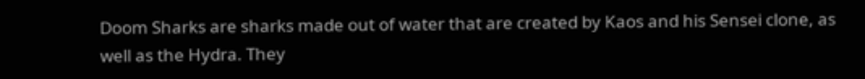Doom Sharks are sharks made out of water that are created by Kaos and his Sensei clone, as well as the Hydra. They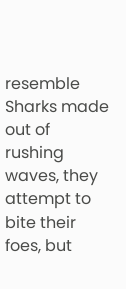resemble Sharks made out of rushing waves, they attempt to bite their foes, but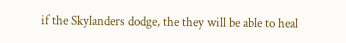if the Skylanders dodge, the they will be able to heal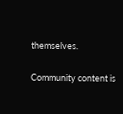themselves.

Community content is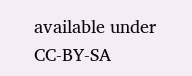available under CC-BY-SA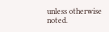unless otherwise noted.